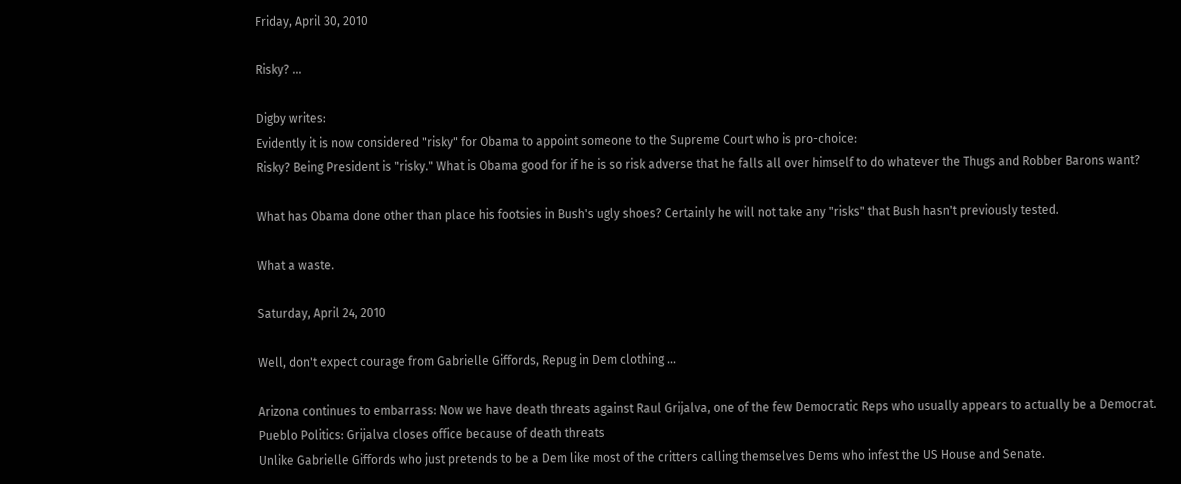Friday, April 30, 2010

Risky? ...

Digby writes:
Evidently it is now considered "risky" for Obama to appoint someone to the Supreme Court who is pro-choice:
Risky? Being President is "risky." What is Obama good for if he is so risk adverse that he falls all over himself to do whatever the Thugs and Robber Barons want?

What has Obama done other than place his footsies in Bush's ugly shoes? Certainly he will not take any "risks" that Bush hasn't previously tested.

What a waste.

Saturday, April 24, 2010

Well, don't expect courage from Gabrielle Giffords, Repug in Dem clothing ...

Arizona continues to embarrass: Now we have death threats against Raul Grijalva, one of the few Democratic Reps who usually appears to actually be a Democrat.
Pueblo Politics: Grijalva closes office because of death threats
Unlike Gabrielle Giffords who just pretends to be a Dem like most of the critters calling themselves Dems who infest the US House and Senate.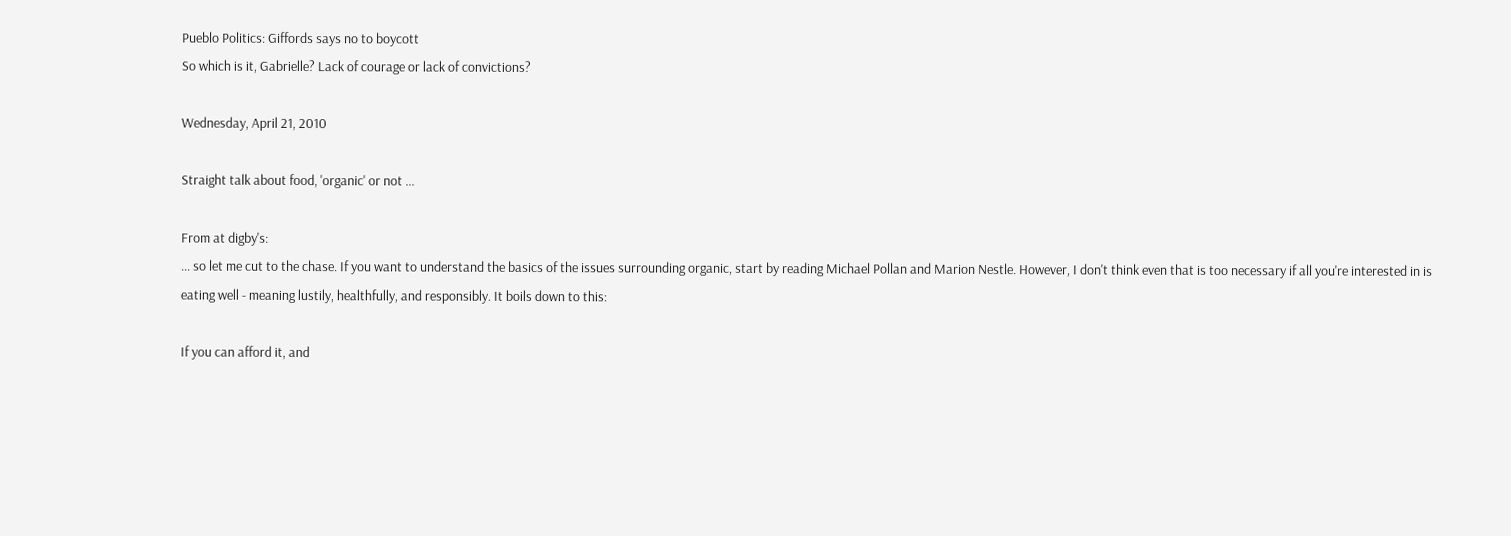Pueblo Politics: Giffords says no to boycott
So which is it, Gabrielle? Lack of courage or lack of convictions?

Wednesday, April 21, 2010

Straight talk about food, 'organic' or not ...

From at digby's:
... so let me cut to the chase. If you want to understand the basics of the issues surrounding organic, start by reading Michael Pollan and Marion Nestle. However, I don't think even that is too necessary if all you're interested in is eating well - meaning lustily, healthfully, and responsibly. It boils down to this:

If you can afford it, and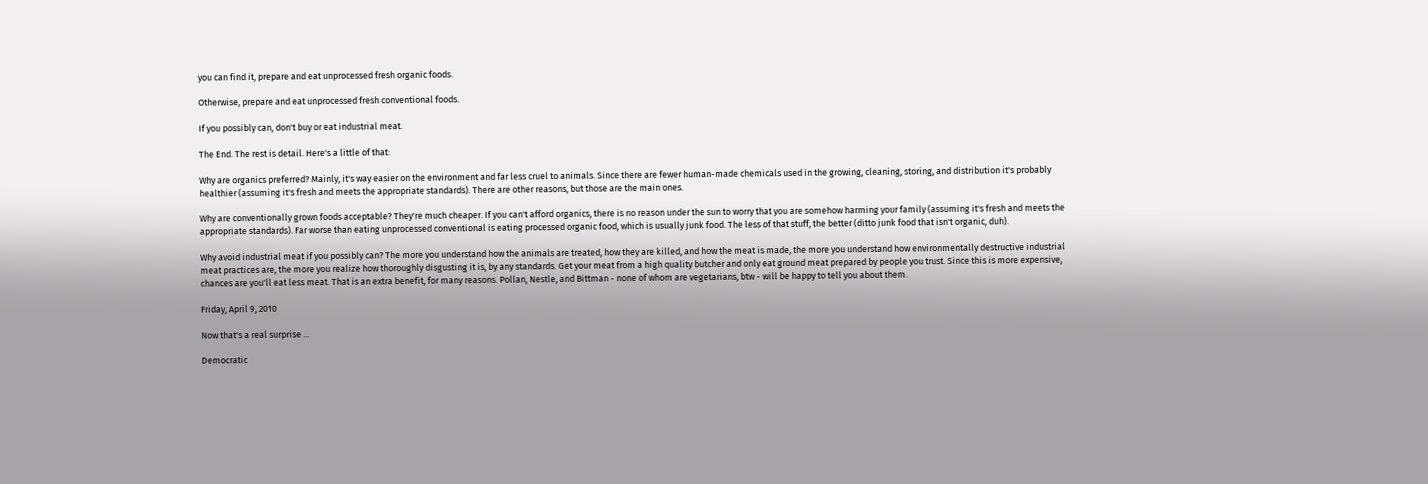you can find it, prepare and eat unprocessed fresh organic foods.

Otherwise, prepare and eat unprocessed fresh conventional foods.

If you possibly can, don't buy or eat industrial meat.

The End. The rest is detail. Here's a little of that:

Why are organics preferred? Mainly, it's way easier on the environment and far less cruel to animals. Since there are fewer human-made chemicals used in the growing, cleaning, storing, and distribution it's probably healthier (assuming it's fresh and meets the appropriate standards). There are other reasons, but those are the main ones.

Why are conventionally grown foods acceptable? They're much cheaper. If you can't afford organics, there is no reason under the sun to worry that you are somehow harming your family (assuming it's fresh and meets the appropriate standards). Far worse than eating unprocessed conventional is eating processed organic food, which is usually junk food. The less of that stuff, the better (ditto junk food that isn't organic, duh).

Why avoid industrial meat if you possibly can? The more you understand how the animals are treated, how they are killed, and how the meat is made, the more you understand how environmentally destructive industrial meat practices are, the more you realize how thoroughly disgusting it is, by any standards. Get your meat from a high quality butcher and only eat ground meat prepared by people you trust. Since this is more expensive, chances are you'll eat less meat. That is an extra benefit, for many reasons. Pollan, Nestle, and Bittman - none of whom are vegetarians, btw - will be happy to tell you about them.

Friday, April 9, 2010

Now that's a real surprise ...

Democratic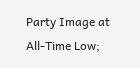Party Image at All-Time Low;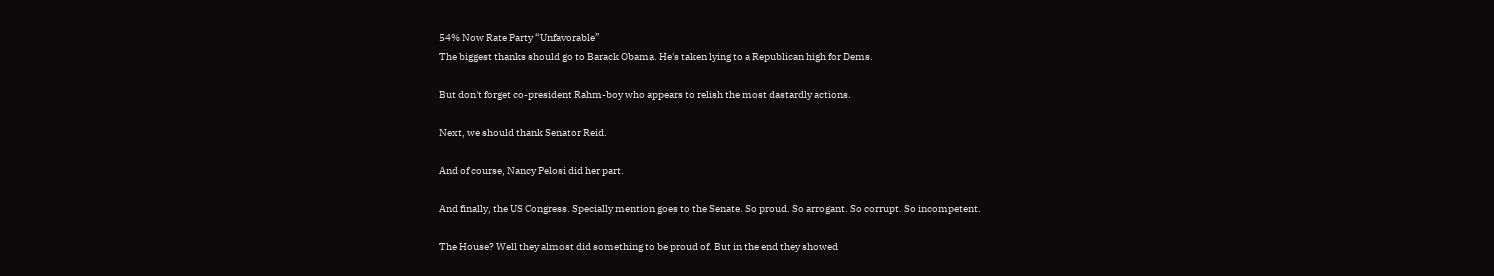54% Now Rate Party “Unfavorable”
The biggest thanks should go to Barack Obama. He's taken lying to a Republican high for Dems.

But don't forget co-president Rahm-boy who appears to relish the most dastardly actions.

Next, we should thank Senator Reid.

And of course, Nancy Pelosi did her part.

And finally, the US Congress. Specially mention goes to the Senate. So proud. So arrogant. So corrupt. So incompetent.

The House? Well they almost did something to be proud of. But in the end they showed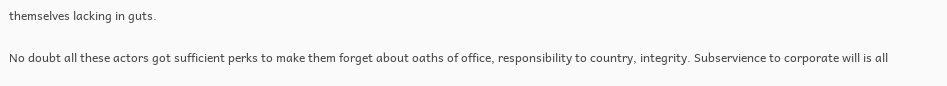themselves lacking in guts.

No doubt all these actors got sufficient perks to make them forget about oaths of office, responsibility to country, integrity. Subservience to corporate will is all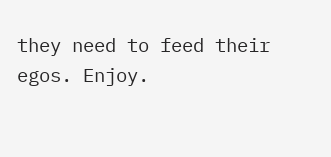they need to feed their egos. Enjoy.